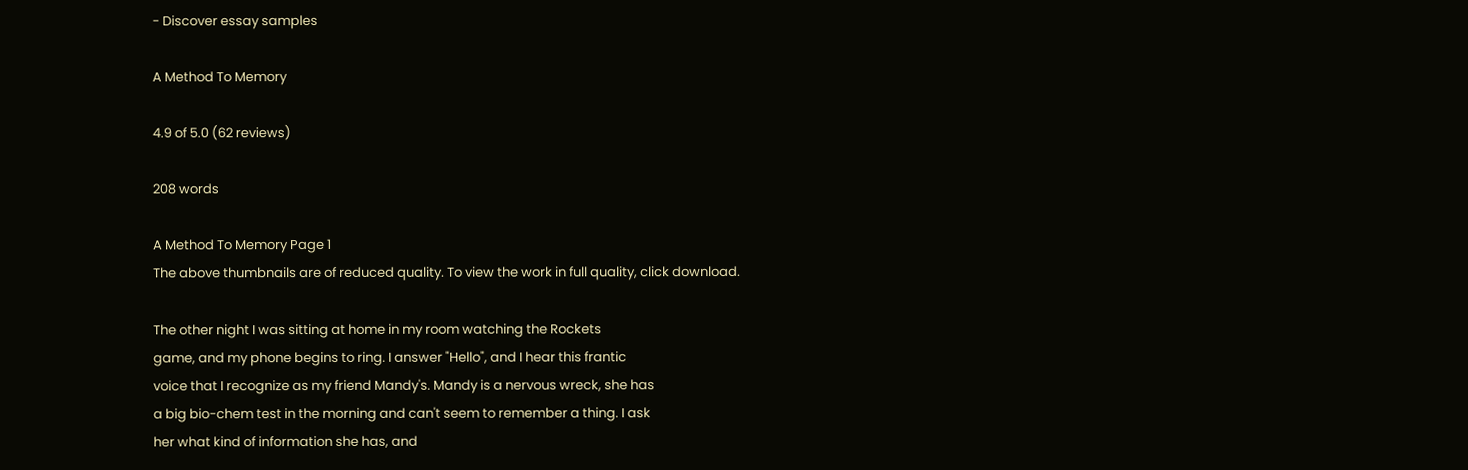- Discover essay samples

A Method To Memory

4.9 of 5.0 (62 reviews)

208 words

A Method To Memory Page 1
The above thumbnails are of reduced quality. To view the work in full quality, click download.

The other night I was sitting at home in my room watching the Rockets
game, and my phone begins to ring. I answer "Hello", and I hear this frantic
voice that I recognize as my friend Mandy's. Mandy is a nervous wreck, she has
a big bio-chem test in the morning and can't seem to remember a thing. I ask
her what kind of information she has, and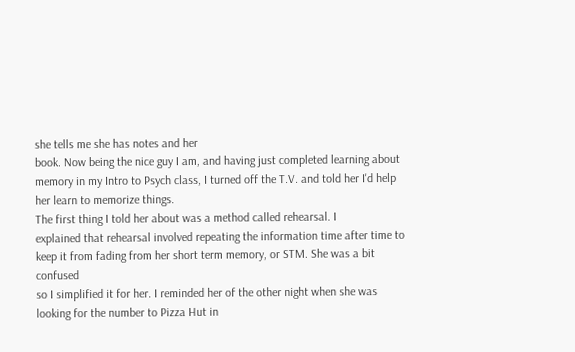she tells me she has notes and her
book. Now being the nice guy I am, and having just completed learning about
memory in my Intro to Psych class, I turned off the T.V. and told her I'd help
her learn to memorize things.
The first thing I told her about was a method called rehearsal. I
explained that rehearsal involved repeating the information time after time to
keep it from fading from her short term memory, or STM. She was a bit confused
so I simplified it for her. I reminded her of the other night when she was
looking for the number to Pizza Hut in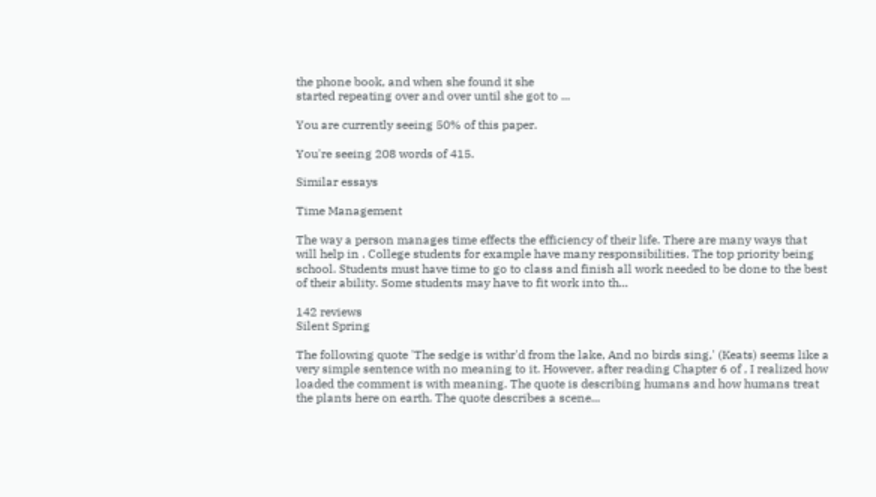the phone book, and when she found it she
started repeating over and over until she got to ...

You are currently seeing 50% of this paper.

You're seeing 208 words of 415.

Similar essays

Time Management

The way a person manages time effects the efficiency of their life. There are many ways that will help in . College students for example have many responsibilities. The top priority being school. Students must have time to go to class and finish all work needed to be done to the best of their ability. Some students may have to fit work into th...

142 reviews
Silent Spring

The following quote 'The sedge is withr'd from the lake, And no birds sing,' (Keats) seems like a very simple sentence with no meaning to it. However, after reading Chapter 6 of , I realized how loaded the comment is with meaning. The quote is describing humans and how humans treat the plants here on earth. The quote describes a scene...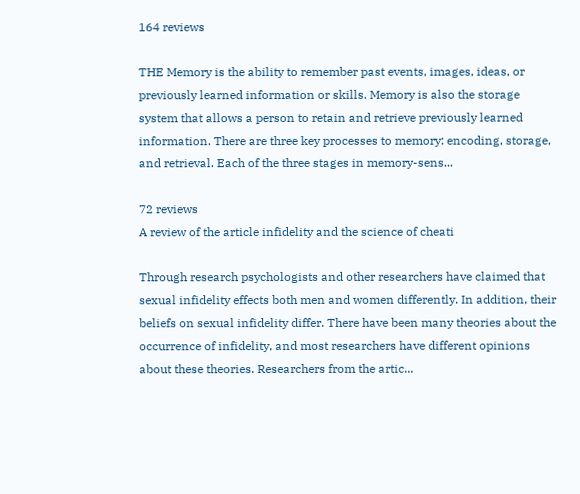164 reviews

THE Memory is the ability to remember past events, images, ideas, or previously learned information or skills. Memory is also the storage system that allows a person to retain and retrieve previously learned information. There are three key processes to memory: encoding, storage, and retrieval. Each of the three stages in memory-sens...

72 reviews
A review of the article infidelity and the science of cheati

Through research psychologists and other researchers have claimed that sexual infidelity effects both men and women differently. In addition, their beliefs on sexual infidelity differ. There have been many theories about the occurrence of infidelity, and most researchers have different opinions about these theories. Researchers from the artic...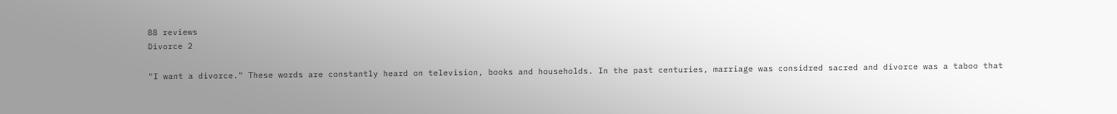88 reviews
Divorce 2

"I want a divorce." These words are constantly heard on television, books and households. In the past centuries, marriage was considred sacred and divorce was a taboo that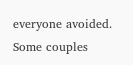everyone avoided. Some couples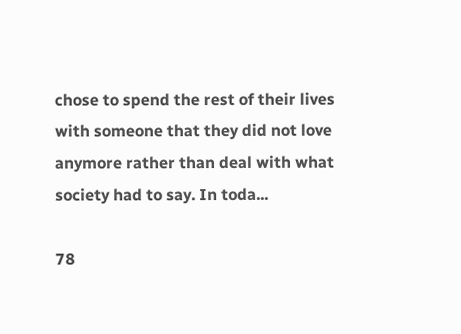chose to spend the rest of their lives with someone that they did not love anymore rather than deal with what society had to say. In toda...

78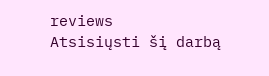reviews
Atsisiųsti šį darbą